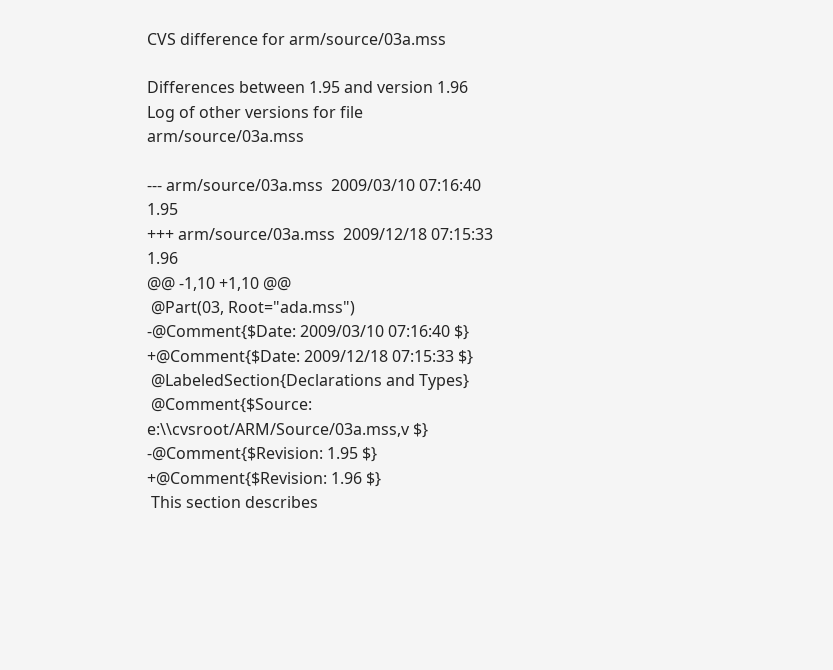CVS difference for arm/source/03a.mss

Differences between 1.95 and version 1.96
Log of other versions for file arm/source/03a.mss

--- arm/source/03a.mss  2009/03/10 07:16:40 1.95
+++ arm/source/03a.mss  2009/12/18 07:15:33 1.96
@@ -1,10 +1,10 @@
 @Part(03, Root="ada.mss")
-@Comment{$Date: 2009/03/10 07:16:40 $}
+@Comment{$Date: 2009/12/18 07:15:33 $}
 @LabeledSection{Declarations and Types}
 @Comment{$Source: e:\\cvsroot/ARM/Source/03a.mss,v $}
-@Comment{$Revision: 1.95 $}
+@Comment{$Revision: 1.96 $}
 This section describes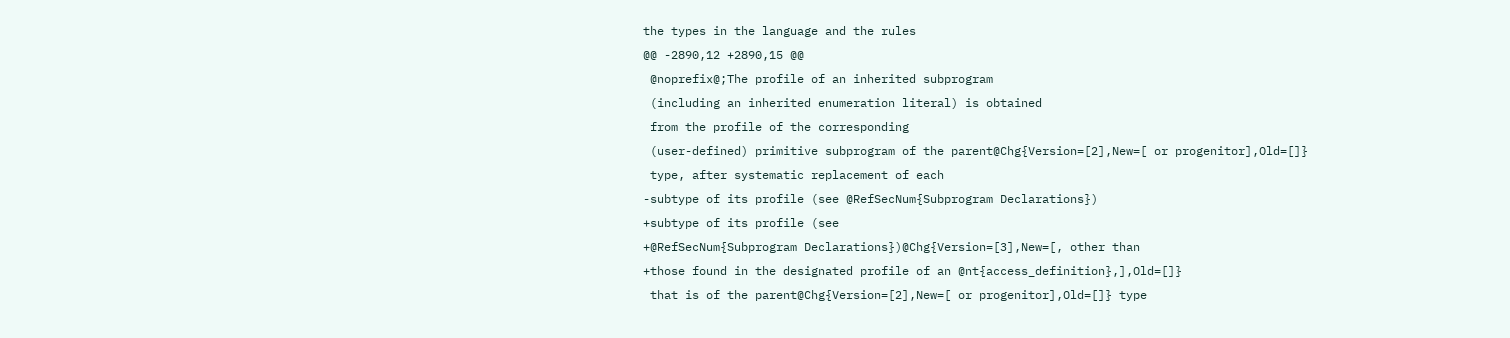the types in the language and the rules
@@ -2890,12 +2890,15 @@
 @noprefix@;The profile of an inherited subprogram
 (including an inherited enumeration literal) is obtained
 from the profile of the corresponding
 (user-defined) primitive subprogram of the parent@Chg{Version=[2],New=[ or progenitor],Old=[]}
 type, after systematic replacement of each
-subtype of its profile (see @RefSecNum{Subprogram Declarations})
+subtype of its profile (see
+@RefSecNum{Subprogram Declarations})@Chg{Version=[3],New=[, other than
+those found in the designated profile of an @nt{access_definition},],Old=[]}
 that is of the parent@Chg{Version=[2],New=[ or progenitor],Old=[]} type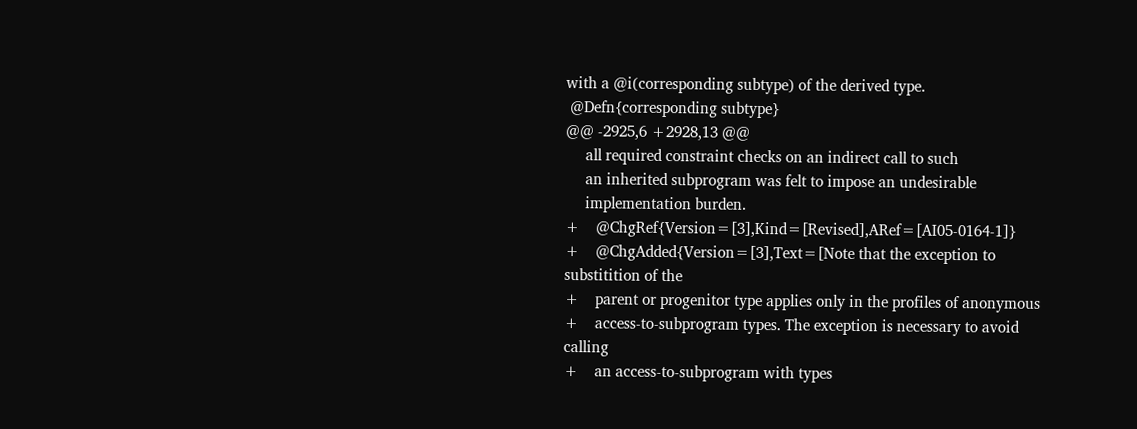with a @i(corresponding subtype) of the derived type.
 @Defn{corresponding subtype}
@@ -2925,6 +2928,13 @@
     all required constraint checks on an indirect call to such
     an inherited subprogram was felt to impose an undesirable
     implementation burden.
+    @ChgRef{Version=[3],Kind=[Revised],ARef=[AI05-0164-1]}
+    @ChgAdded{Version=[3],Text=[Note that the exception to substitition of the
+    parent or progenitor type applies only in the profiles of anonymous
+    access-to-subprogram types. The exception is necessary to avoid calling
+    an access-to-subprogram with types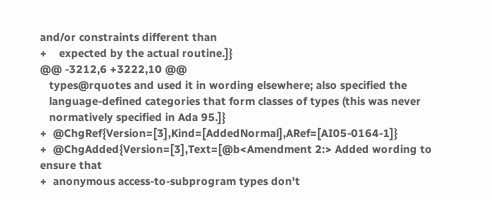and/or constraints different than
+    expected by the actual routine.]}
@@ -3212,6 +3222,10 @@
   types@rquotes and used it in wording elsewhere; also specified the
   language-defined categories that form classes of types (this was never
   normatively specified in Ada 95.]}
+  @ChgRef{Version=[3],Kind=[AddedNormal],ARef=[AI05-0164-1]}
+  @ChgAdded{Version=[3],Text=[@b<Amendment 2:> Added wording to ensure that
+  anonymous access-to-subprogram types don't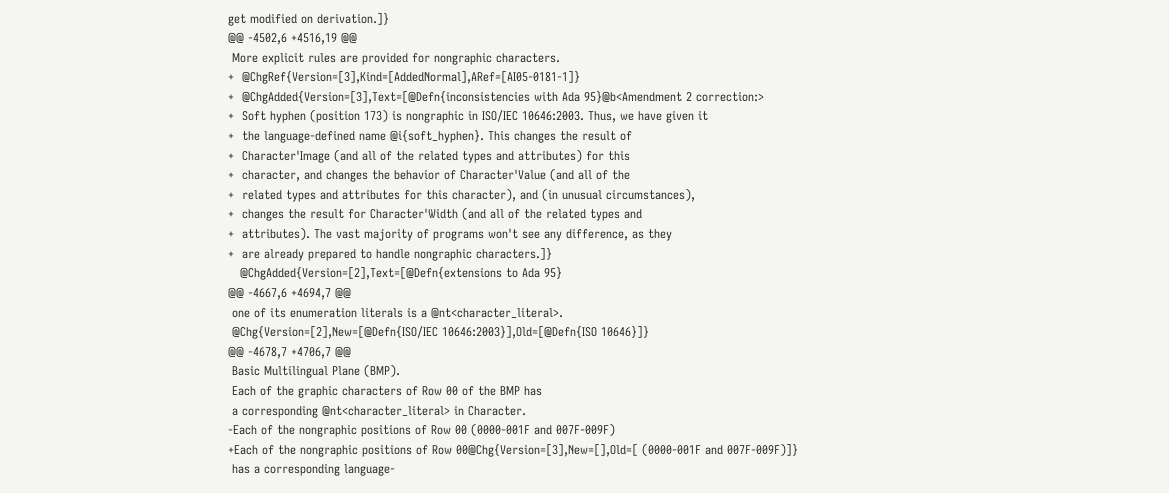get modified on derivation.]}
@@ -4502,6 +4516,19 @@
 More explicit rules are provided for nongraphic characters.
+  @ChgRef{Version=[3],Kind=[AddedNormal],ARef=[AI05-0181-1]}
+  @ChgAdded{Version=[3],Text=[@Defn{inconsistencies with Ada 95}@b<Amendment 2 correction:>
+  Soft hyphen (position 173) is nongraphic in ISO/IEC 10646:2003. Thus, we have given it
+  the language-defined name @i{soft_hyphen}. This changes the result of
+  Character'Image (and all of the related types and attributes) for this
+  character, and changes the behavior of Character'Value (and all of the
+  related types and attributes for this character), and (in unusual circumstances),
+  changes the result for Character'Width (and all of the related types and
+  attributes). The vast majority of programs won't see any difference, as they
+  are already prepared to handle nongraphic characters.]}
   @ChgAdded{Version=[2],Text=[@Defn{extensions to Ada 95}
@@ -4667,6 +4694,7 @@
 one of its enumeration literals is a @nt<character_literal>.
 @Chg{Version=[2],New=[@Defn{ISO/IEC 10646:2003}],Old=[@Defn{ISO 10646}]}
@@ -4678,7 +4706,7 @@
 Basic Multilingual Plane (BMP).
 Each of the graphic characters of Row 00 of the BMP has
 a corresponding @nt<character_literal> in Character.
-Each of the nongraphic positions of Row 00 (0000-001F and 007F-009F)
+Each of the nongraphic positions of Row 00@Chg{Version=[3],New=[],Old=[ (0000-001F and 007F-009F)]}
 has a corresponding language-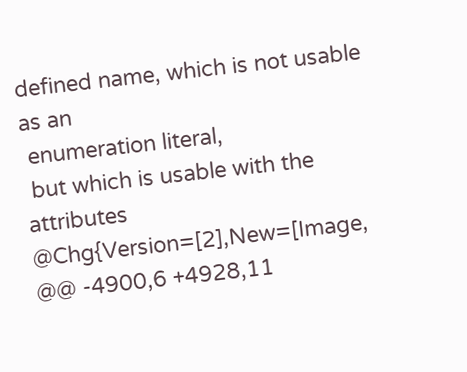defined name, which is not usable as an
 enumeration literal,
 but which is usable with the attributes @Chg{Version=[2],New=[Image,
@@ -4900,6 +4928,11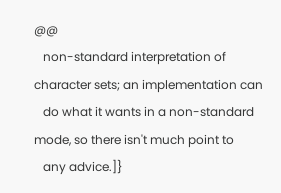@@
   non-standard interpretation of character sets; an implementation can
   do what it wants in a non-standard mode, so there isn't much point to
   any advice.]}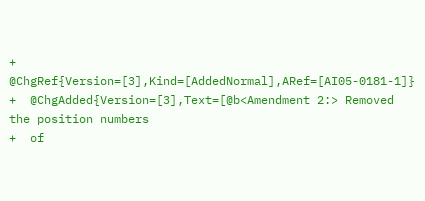+  @ChgRef{Version=[3],Kind=[AddedNormal],ARef=[AI05-0181-1]}
+  @ChgAdded{Version=[3],Text=[@b<Amendment 2:> Removed the position numbers
+  of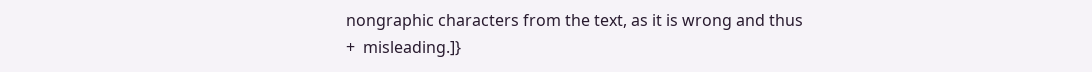nongraphic characters from the text, as it is wrong and thus
+  misleading.]}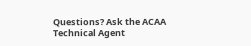Questions? Ask the ACAA Technical Agent